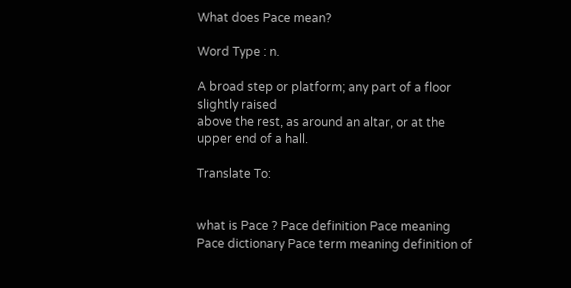What does Pace mean?

Word Type : n.

A broad step or platform; any part of a floor slightly raised
above the rest, as around an altar, or at the upper end of a hall.

Translate To:


what is Pace ? Pace definition Pace meaning Pace dictionary Pace term meaning definition of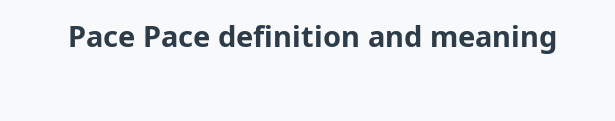Pace Pace definition and meaning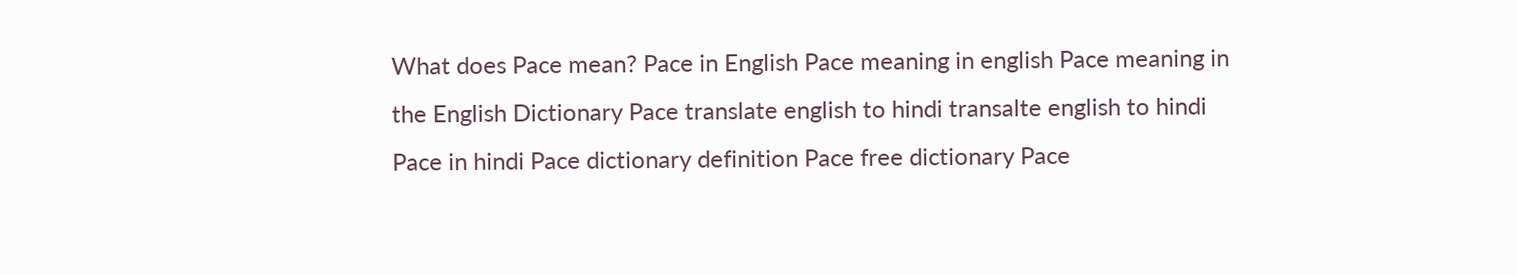What does Pace mean? Pace in English Pace meaning in english Pace meaning in the English Dictionary Pace translate english to hindi transalte english to hindi Pace in hindi Pace dictionary definition Pace free dictionary Pace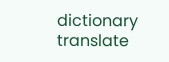dictionary translate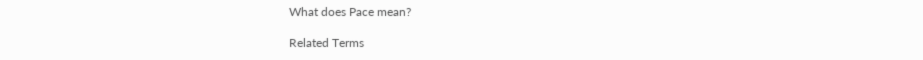What does Pace mean?

Related Terms